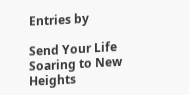Entries by

Send Your Life Soaring to New Heights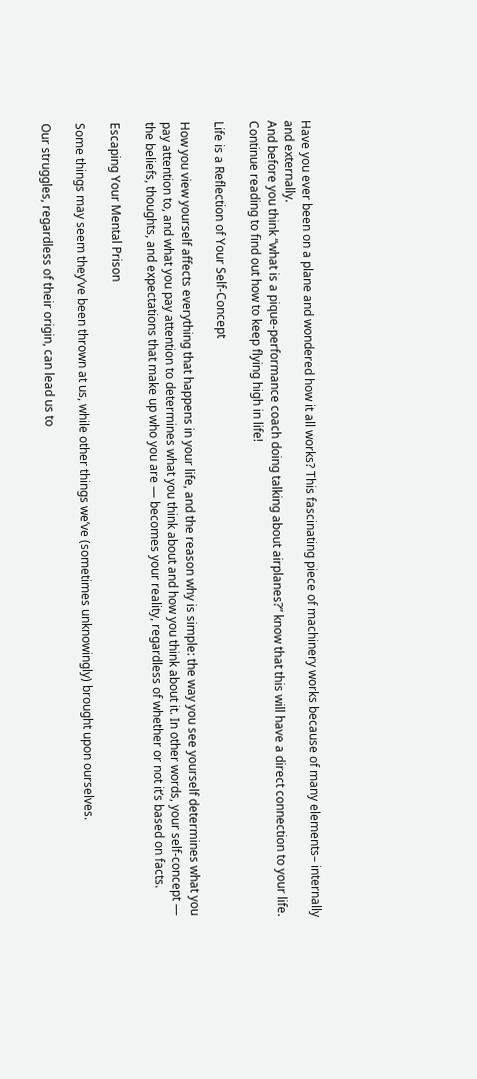Have you ever been on a plane and wondered how it all works? This fascinating piece of machinery works because of many elements– internally and externally.
And before you think “what is a pique-performance coach doing talking about airplanes?” know that this will have a direct connection to your life. Continue reading to find out how to keep flying high in life!

Life is a Reflection of Your Self-Concept

How you view yourself affects everything that happens in your life, and the reason why is simple: the way you see yourself determines what you pay attention to, and what you pay attention to determines what you think about and how you think about it. In other words, your self-concept — the beliefs, thoughts, and expectations that make up who you are — becomes your reality, regardless of whether or not it’s based on facts.

Escaping Your Mental Prison

Some things may seem they’ve been thrown at us, while other things we’ve (sometimes unknowingly) brought upon ourselves.

Our struggles, regardless of their origin, can lead us to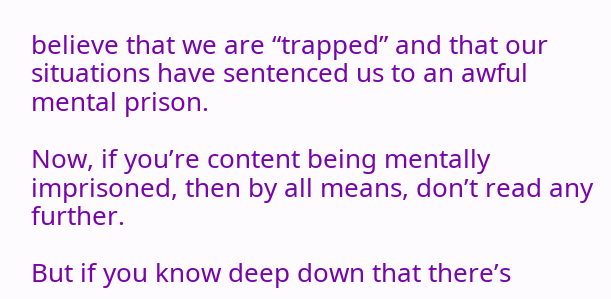believe that we are “trapped” and that our situations have sentenced us to an awful mental prison.

Now, if you’re content being mentally imprisoned, then by all means, don’t read any further.

But if you know deep down that there’s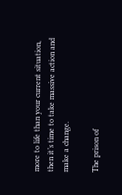more to life than your current situation, then it’s time to take massive action and make a change.

The prison of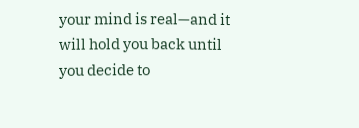your mind is real—and it will hold you back until you decide to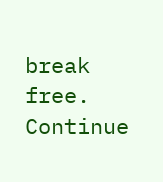break free.
Continue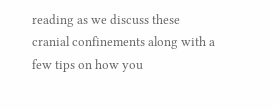reading as we discuss these cranial confinements along with a few tips on how you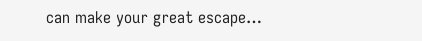can make your great escape…